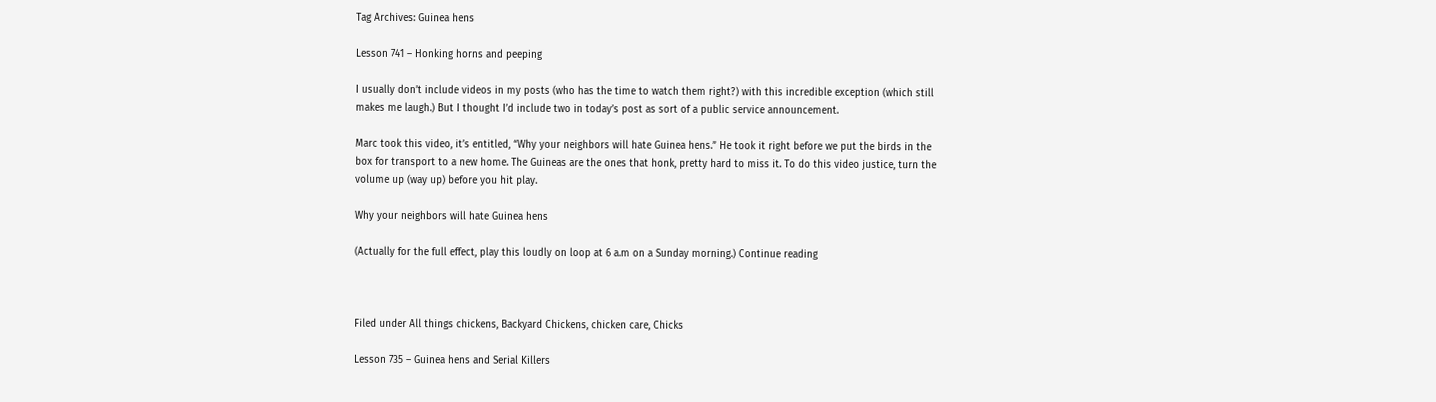Tag Archives: Guinea hens

Lesson 741 – Honking horns and peeping

I usually don’t include videos in my posts (who has the time to watch them right?) with this incredible exception (which still makes me laugh.) But I thought I’d include two in today’s post as sort of a public service announcement.

Marc took this video, it’s entitled, “Why your neighbors will hate Guinea hens.” He took it right before we put the birds in the box for transport to a new home. The Guineas are the ones that honk, pretty hard to miss it. To do this video justice, turn the volume up (way up) before you hit play.

Why your neighbors will hate Guinea hens

(Actually for the full effect, play this loudly on loop at 6 a.m on a Sunday morning.) Continue reading



Filed under All things chickens, Backyard Chickens, chicken care, Chicks

Lesson 735 – Guinea hens and Serial Killers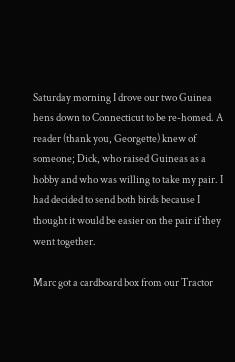Saturday morning I drove our two Guinea hens down to Connecticut to be re-homed. A reader (thank you, Georgette) knew of someone; Dick, who raised Guineas as a hobby and who was willing to take my pair. I had decided to send both birds because I thought it would be easier on the pair if they went together.

Marc got a cardboard box from our Tractor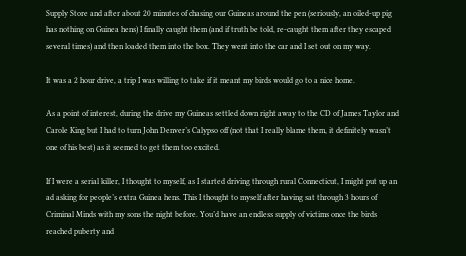Supply Store and after about 20 minutes of chasing our Guineas around the pen (seriously, an oiled-up pig has nothing on Guinea hens) I finally caught them (and if truth be told, re-caught them after they escaped several times) and then loaded them into the box. They went into the car and I set out on my way.

It was a 2 hour drive, a trip I was willing to take if it meant my birds would go to a nice home.

As a point of interest, during the drive my Guineas settled down right away to the CD of James Taylor and Carole King but I had to turn John Denver’s Calypso off (not that I really blame them, it definitely wasn’t one of his best) as it seemed to get them too excited.

If I were a serial killer, I thought to myself, as I started driving through rural Connecticut, I might put up an ad asking for people’s extra Guinea hens. This I thought to myself after having sat through 3 hours of Criminal Minds with my sons the night before. You’d have an endless supply of victims once the birds reached puberty and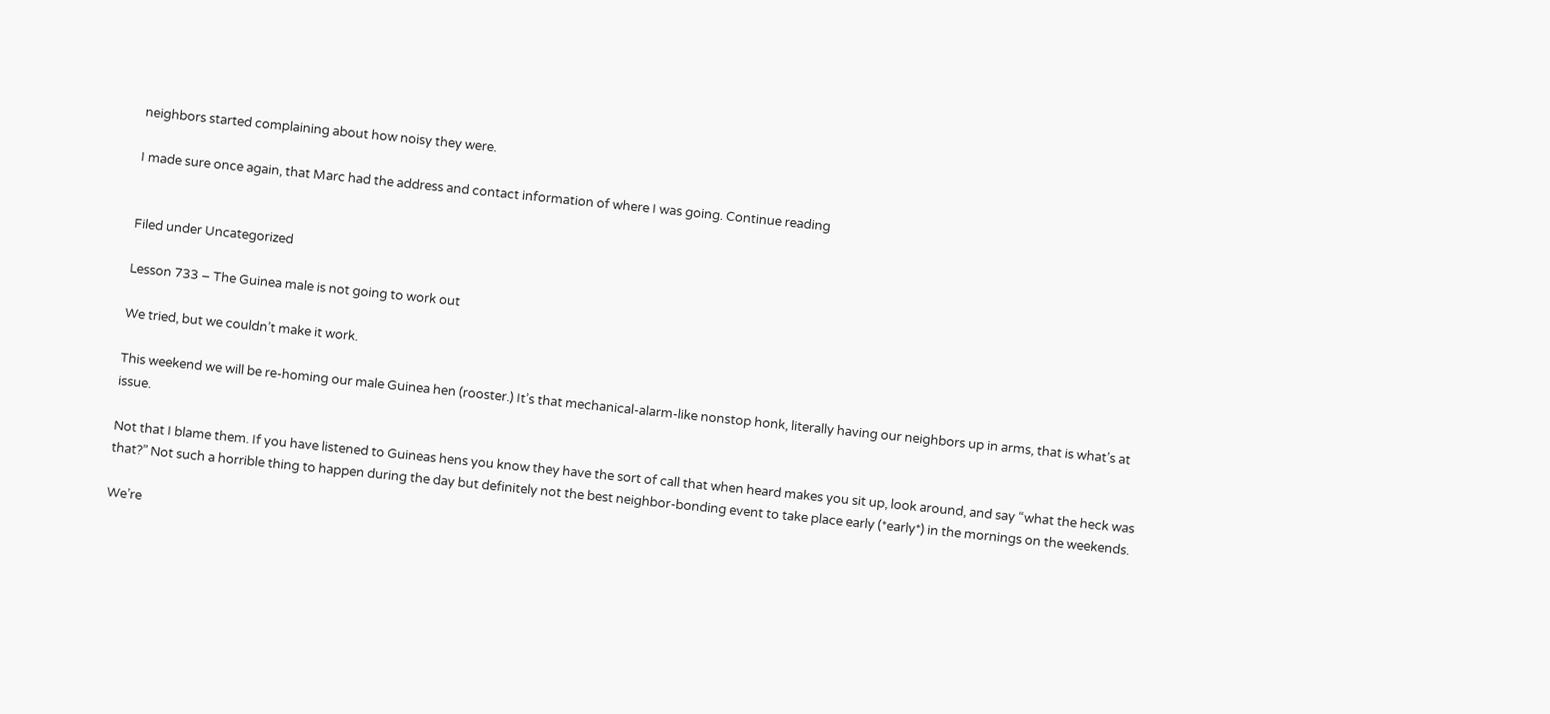neighbors started complaining about how noisy they were.

I made sure once again, that Marc had the address and contact information of where I was going. Continue reading


Filed under Uncategorized

Lesson 733 – The Guinea male is not going to work out

We tried, but we couldn’t make it work.

This weekend we will be re-homing our male Guinea hen (rooster.) It’s that mechanical-alarm-like nonstop honk, literally having our neighbors up in arms, that is what’s at issue.

Not that I blame them. If you have listened to Guineas hens you know they have the sort of call that when heard makes you sit up, look around, and say “what the heck was that?” Not such a horrible thing to happen during the day but definitely not the best neighbor-bonding event to take place early (*early*) in the mornings on the weekends.

We’re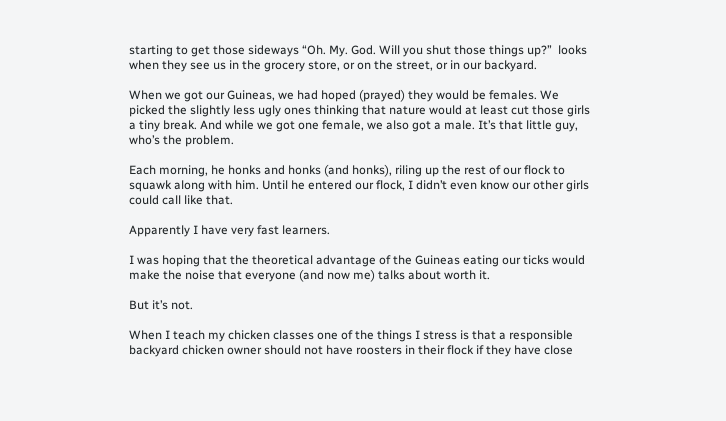starting to get those sideways “Oh. My. God. Will you shut those things up?”  looks when they see us in the grocery store, or on the street, or in our backyard.

When we got our Guineas, we had hoped (prayed) they would be females. We picked the slightly less ugly ones thinking that nature would at least cut those girls a tiny break. And while we got one female, we also got a male. It’s that little guy, who’s the problem.

Each morning, he honks and honks (and honks), riling up the rest of our flock to squawk along with him. Until he entered our flock, I didn’t even know our other girls could call like that.

Apparently I have very fast learners.

I was hoping that the theoretical advantage of the Guineas eating our ticks would make the noise that everyone (and now me) talks about worth it.

But it’s not.

When I teach my chicken classes one of the things I stress is that a responsible backyard chicken owner should not have roosters in their flock if they have close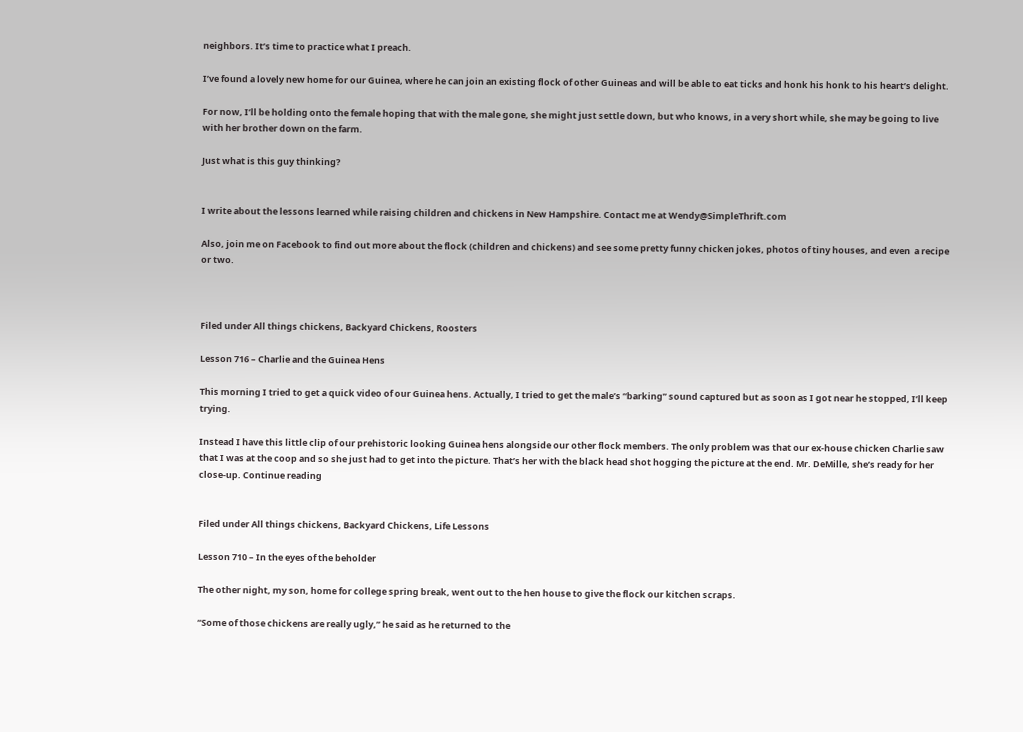neighbors. It’s time to practice what I preach.

I’ve found a lovely new home for our Guinea, where he can join an existing flock of other Guineas and will be able to eat ticks and honk his honk to his heart’s delight.

For now, I’ll be holding onto the female hoping that with the male gone, she might just settle down, but who knows, in a very short while, she may be going to live with her brother down on the farm.

Just what is this guy thinking?


I write about the lessons learned while raising children and chickens in New Hampshire. Contact me at Wendy@SimpleThrift.com

Also, join me on Facebook to find out more about the flock (children and chickens) and see some pretty funny chicken jokes, photos of tiny houses, and even  a recipe or two.



Filed under All things chickens, Backyard Chickens, Roosters

Lesson 716 – Charlie and the Guinea Hens

This morning I tried to get a quick video of our Guinea hens. Actually, I tried to get the male’s “barking” sound captured but as soon as I got near he stopped, I’ll keep trying.

Instead I have this little clip of our prehistoric looking Guinea hens alongside our other flock members. The only problem was that our ex-house chicken Charlie saw that I was at the coop and so she just had to get into the picture. That’s her with the black head shot hogging the picture at the end. Mr. DeMille, she’s ready for her close-up. Continue reading


Filed under All things chickens, Backyard Chickens, Life Lessons

Lesson 710 – In the eyes of the beholder

The other night, my son, home for college spring break, went out to the hen house to give the flock our kitchen scraps.

“Some of those chickens are really ugly,” he said as he returned to the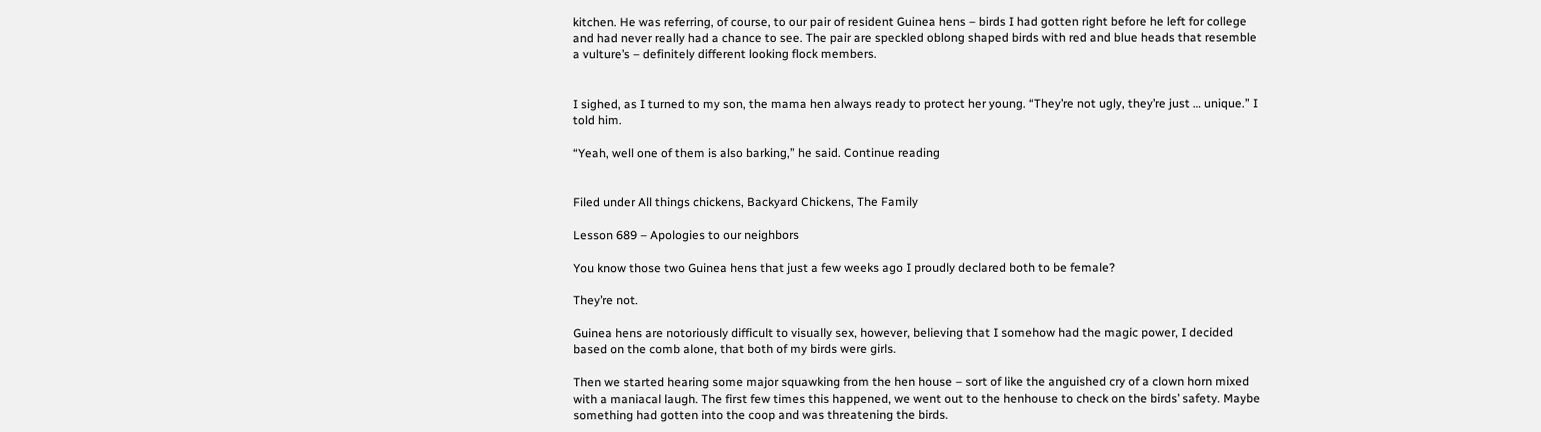kitchen. He was referring, of course, to our pair of resident Guinea hens – birds I had gotten right before he left for college and had never really had a chance to see. The pair are speckled oblong shaped birds with red and blue heads that resemble a vulture’s – definitely different looking flock members.


I sighed, as I turned to my son, the mama hen always ready to protect her young. “They’re not ugly, they’re just … unique.” I told him.

“Yeah, well one of them is also barking,” he said. Continue reading


Filed under All things chickens, Backyard Chickens, The Family

Lesson 689 – Apologies to our neighbors

You know those two Guinea hens that just a few weeks ago I proudly declared both to be female?

They’re not.

Guinea hens are notoriously difficult to visually sex, however, believing that I somehow had the magic power, I decided based on the comb alone, that both of my birds were girls.

Then we started hearing some major squawking from the hen house – sort of like the anguished cry of a clown horn mixed with a maniacal laugh. The first few times this happened, we went out to the henhouse to check on the birds’ safety. Maybe something had gotten into the coop and was threatening the birds.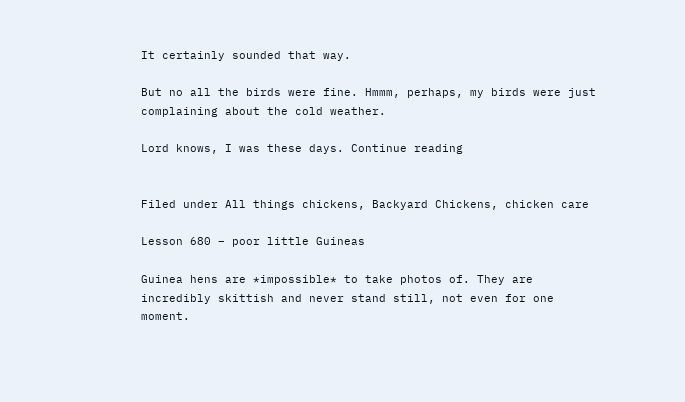It certainly sounded that way.

But no all the birds were fine. Hmmm, perhaps, my birds were just complaining about the cold weather.

Lord knows, I was these days. Continue reading


Filed under All things chickens, Backyard Chickens, chicken care

Lesson 680 – poor little Guineas

Guinea hens are *impossible* to take photos of. They are incredibly skittish and never stand still, not even for one moment.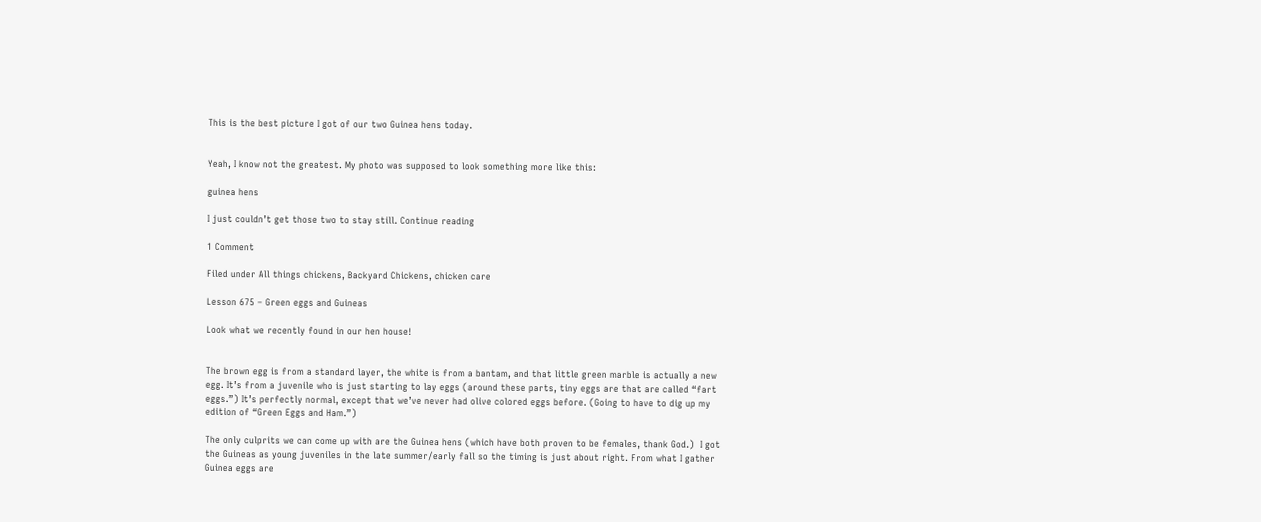This is the best picture I got of our two Guinea hens today.


Yeah, I know not the greatest. My photo was supposed to look something more like this:

guinea hens

I just couldn’t get those two to stay still. Continue reading

1 Comment

Filed under All things chickens, Backyard Chickens, chicken care

Lesson 675 – Green eggs and Guineas

Look what we recently found in our hen house!


The brown egg is from a standard layer, the white is from a bantam, and that little green marble is actually a new egg. It’s from a juvenile who is just starting to lay eggs (around these parts, tiny eggs are that are called “fart eggs.”) It’s perfectly normal, except that we’ve never had olive colored eggs before. (Going to have to dig up my edition of “Green Eggs and Ham.”)

The only culprits we can come up with are the Guinea hens (which have both proven to be females, thank God.)  I got the Guineas as young juveniles in the late summer/early fall so the timing is just about right. From what I gather Guinea eggs are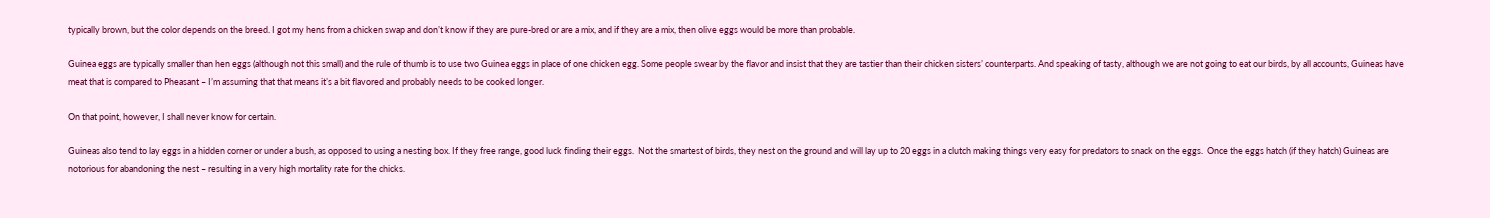typically brown, but the color depends on the breed. I got my hens from a chicken swap and don’t know if they are pure-bred or are a mix, and if they are a mix, then olive eggs would be more than probable.

Guinea eggs are typically smaller than hen eggs (although not this small) and the rule of thumb is to use two Guinea eggs in place of one chicken egg. Some people swear by the flavor and insist that they are tastier than their chicken sisters’ counterparts. And speaking of tasty, although we are not going to eat our birds, by all accounts, Guineas have meat that is compared to Pheasant – I’m assuming that that means it’s a bit flavored and probably needs to be cooked longer.

On that point, however, I shall never know for certain.

Guineas also tend to lay eggs in a hidden corner or under a bush, as opposed to using a nesting box. If they free range, good luck finding their eggs.  Not the smartest of birds, they nest on the ground and will lay up to 20 eggs in a clutch making things very easy for predators to snack on the eggs.  Once the eggs hatch (if they hatch) Guineas are notorious for abandoning the nest – resulting in a very high mortality rate for the chicks.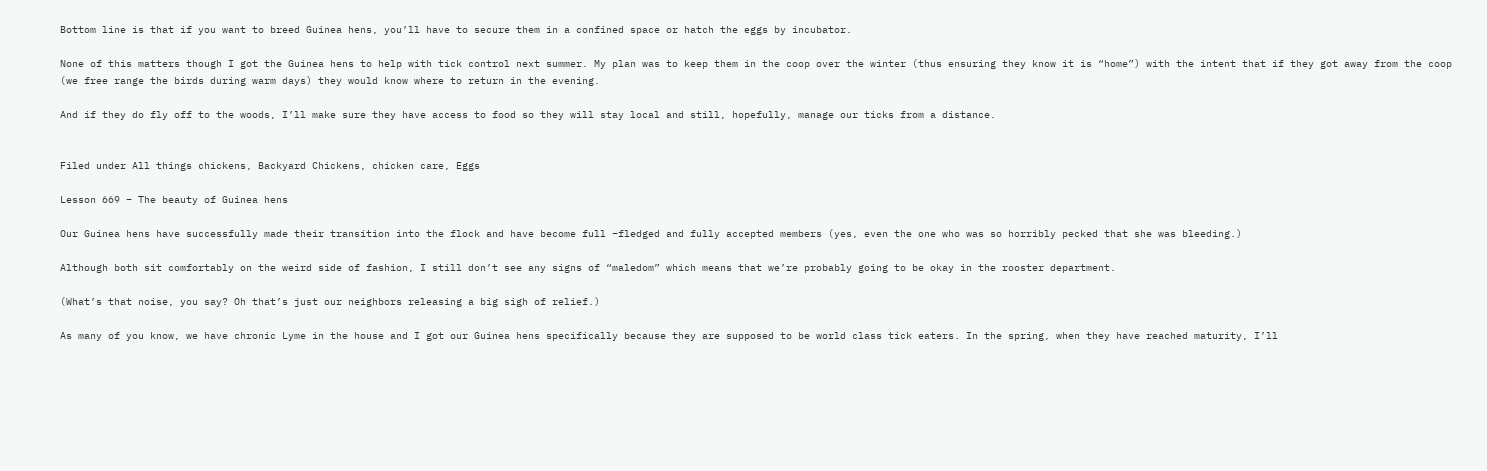Bottom line is that if you want to breed Guinea hens, you’ll have to secure them in a confined space or hatch the eggs by incubator.

None of this matters though I got the Guinea hens to help with tick control next summer. My plan was to keep them in the coop over the winter (thus ensuring they know it is “home”) with the intent that if they got away from the coop (we free range the birds during warm days) they would know where to return in the evening.

And if they do fly off to the woods, I’ll make sure they have access to food so they will stay local and still, hopefully, manage our ticks from a distance.


Filed under All things chickens, Backyard Chickens, chicken care, Eggs

Lesson 669 – The beauty of Guinea hens

Our Guinea hens have successfully made their transition into the flock and have become full –fledged and fully accepted members (yes, even the one who was so horribly pecked that she was bleeding.)

Although both sit comfortably on the weird side of fashion, I still don’t see any signs of “maledom” which means that we’re probably going to be okay in the rooster department.

(What’s that noise, you say? Oh that’s just our neighbors releasing a big sigh of relief.)

As many of you know, we have chronic Lyme in the house and I got our Guinea hens specifically because they are supposed to be world class tick eaters. In the spring, when they have reached maturity, I’ll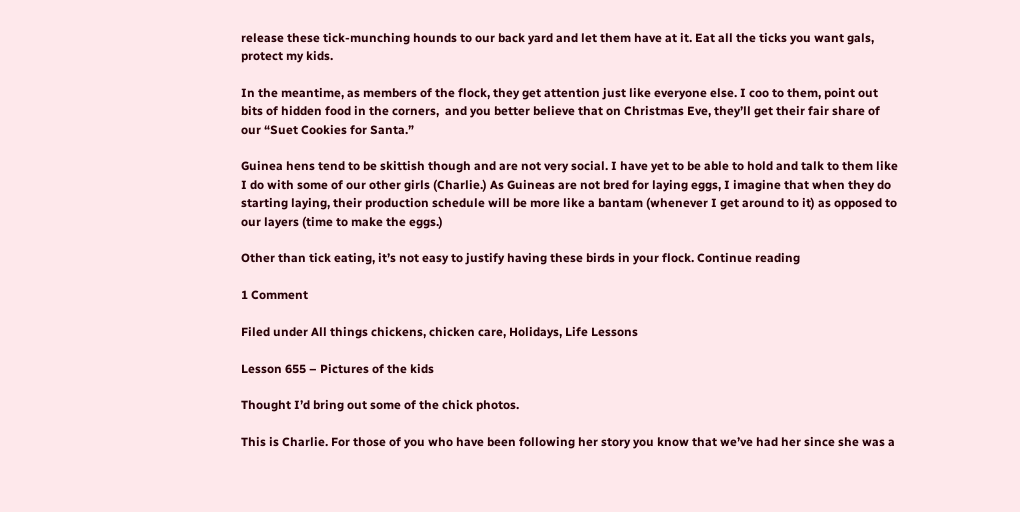release these tick-munching hounds to our back yard and let them have at it. Eat all the ticks you want gals, protect my kids.

In the meantime, as members of the flock, they get attention just like everyone else. I coo to them, point out bits of hidden food in the corners,  and you better believe that on Christmas Eve, they’ll get their fair share of our “Suet Cookies for Santa.”

Guinea hens tend to be skittish though and are not very social. I have yet to be able to hold and talk to them like I do with some of our other girls (Charlie.) As Guineas are not bred for laying eggs, I imagine that when they do starting laying, their production schedule will be more like a bantam (whenever I get around to it) as opposed to our layers (time to make the eggs.)

Other than tick eating, it’s not easy to justify having these birds in your flock. Continue reading

1 Comment

Filed under All things chickens, chicken care, Holidays, Life Lessons

Lesson 655 – Pictures of the kids

Thought I’d bring out some of the chick photos.

This is Charlie. For those of you who have been following her story you know that we’ve had her since she was a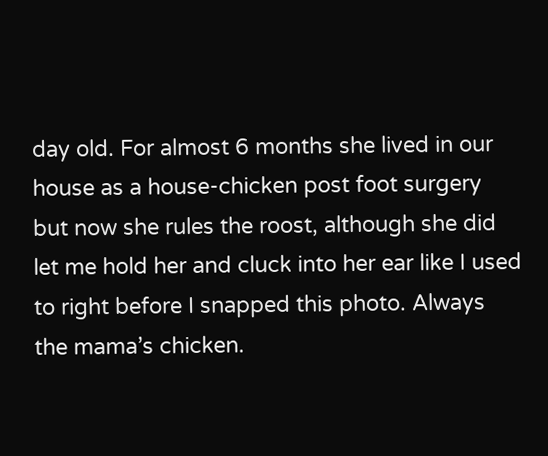day old. For almost 6 months she lived in our house as a house-chicken post foot surgery but now she rules the roost, although she did let me hold her and cluck into her ear like I used to right before I snapped this photo. Always the mama’s chicken.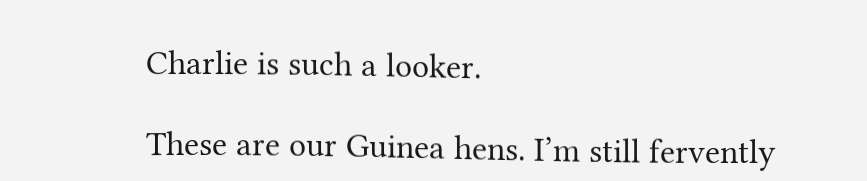Charlie is such a looker.

These are our Guinea hens. I’m still fervently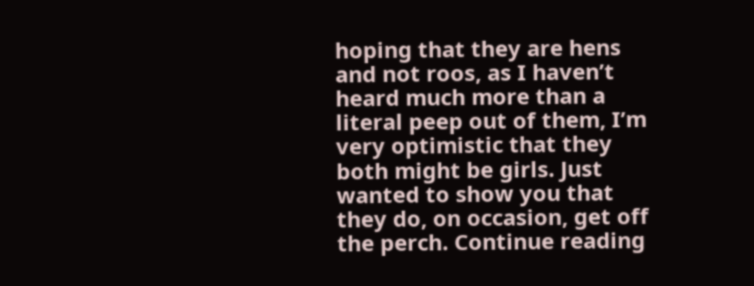hoping that they are hens and not roos, as I haven’t heard much more than a literal peep out of them, I’m very optimistic that they both might be girls. Just wanted to show you that they do, on occasion, get off the perch. Continue reading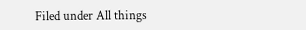Filed under All things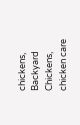chickens, Backyard Chickens, chicken care